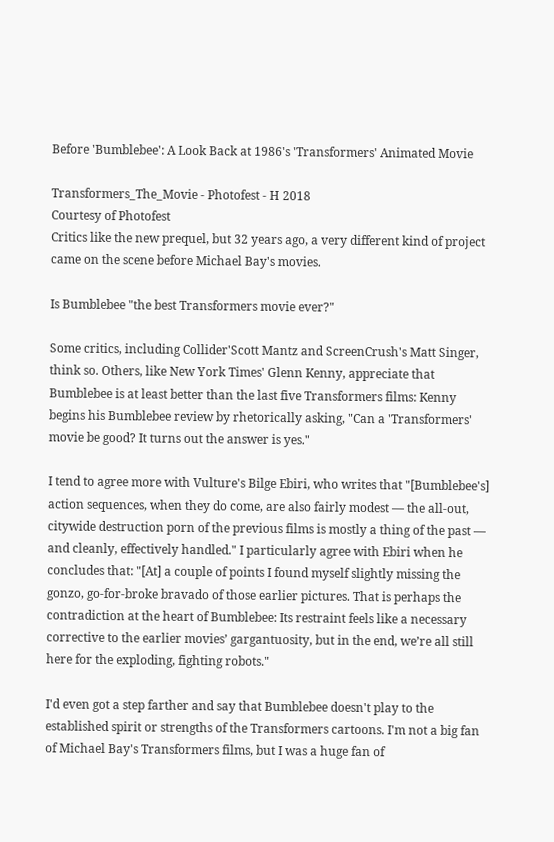Before 'Bumblebee': A Look Back at 1986's 'Transformers' Animated Movie

Transformers_The_Movie - Photofest - H 2018
Courtesy of Photofest
Critics like the new prequel, but 32 years ago, a very different kind of project came on the scene before Michael Bay's movies.

Is Bumblebee "the best Transformers movie ever?"

Some critics, including Collider'Scott Mantz and ScreenCrush's Matt Singer, think so. Others, like New York Times' Glenn Kenny, appreciate that Bumblebee is at least better than the last five Transformers films: Kenny begins his Bumblebee review by rhetorically asking, "Can a 'Transformers' movie be good? It turns out the answer is yes."

I tend to agree more with Vulture's Bilge Ebiri, who writes that "[Bumblebee's] action sequences, when they do come, are also fairly modest — the all-out, citywide destruction porn of the previous films is mostly a thing of the past — and cleanly, effectively handled." I particularly agree with Ebiri when he concludes that: "[At] a couple of points I found myself slightly missing the gonzo, go-for-broke bravado of those earlier pictures. That is perhaps the contradiction at the heart of Bumblebee: Its restraint feels like a necessary corrective to the earlier movies’ gargantuosity, but in the end, we’re all still here for the exploding, fighting robots."

I'd even got a step farther and say that Bumblebee doesn't play to the established spirit or strengths of the Transformers cartoons. I'm not a big fan of Michael Bay's Transformers films, but I was a huge fan of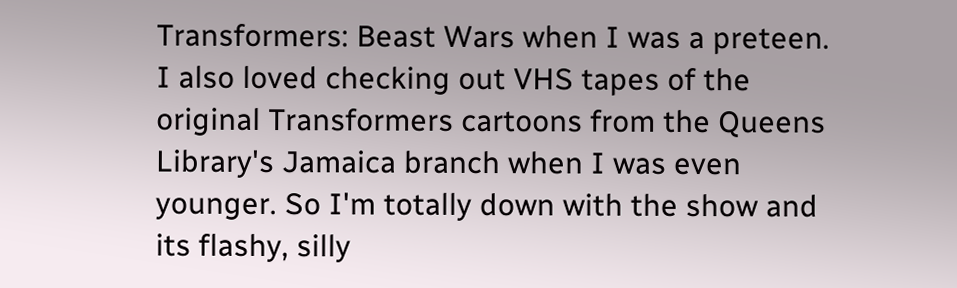Transformers: Beast Wars when I was a preteen. I also loved checking out VHS tapes of the original Transformers cartoons from the Queens Library's Jamaica branch when I was even younger. So I'm totally down with the show and its flashy, silly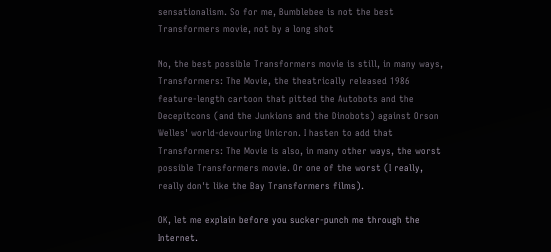sensationalism. So for me, Bumblebee is not the best Transformers movie, not by a long shot

No, the best possible Transformers movie is still, in many ways, Transformers: The Movie, the theatrically released 1986 feature-length cartoon that pitted the Autobots and the Decepitcons (and the Junkions and the Dinobots) against Orson Welles' world-devouring Unicron. I hasten to add that Transformers: The Movie is also, in many other ways, the worst possible Transformers movie. Or one of the worst (I really, really don't like the Bay Transformers films).

OK, let me explain before you sucker-punch me through the Internet.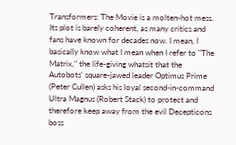Transformers: The Movie is a molten-hot mess. Its plot is barely coherent, as many critics and fans have known for decades now. I mean, I basically know what I mean when I refer to "The Matrix," the life-giving whatsit that the Autobots' square-jawed leader Optimus Prime (Peter Cullen) asks his loyal second-in-command Ultra Magnus (Robert Stack) to protect and therefore keep away from the evil Decepticons boss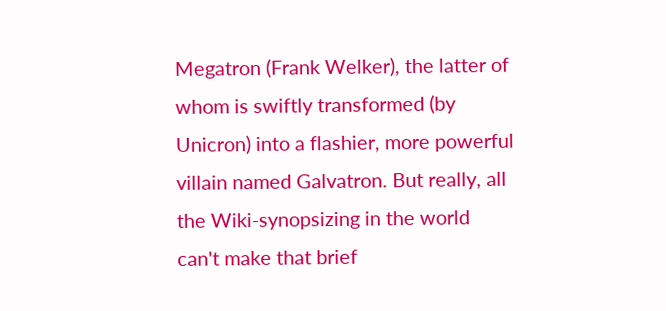Megatron (Frank Welker), the latter of whom is swiftly transformed (by Unicron) into a flashier, more powerful villain named Galvatron. But really, all the Wiki-synopsizing in the world can't make that brief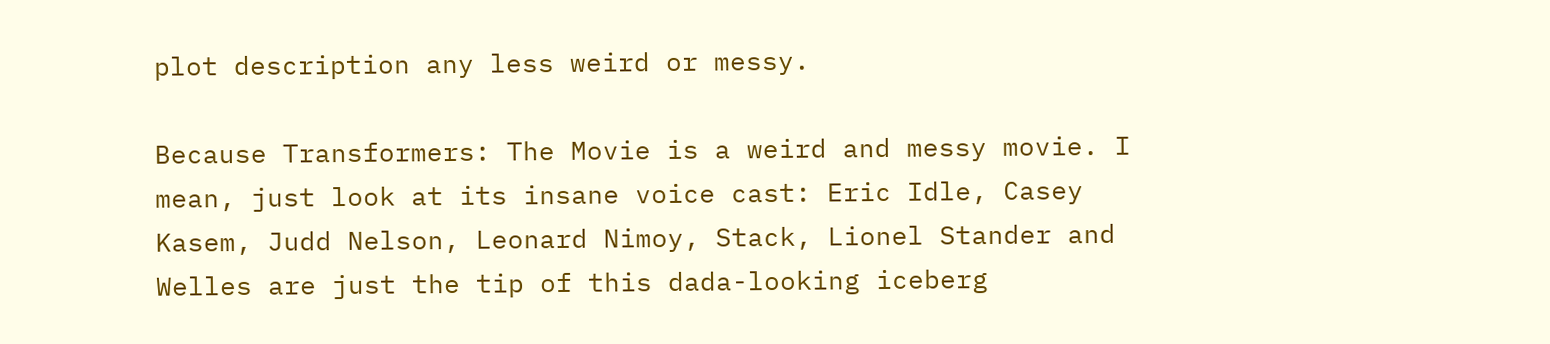plot description any less weird or messy.

Because Transformers: The Movie is a weird and messy movie. I mean, just look at its insane voice cast: Eric Idle, Casey Kasem, Judd Nelson, Leonard Nimoy, Stack, Lionel Stander and Welles are just the tip of this dada-looking iceberg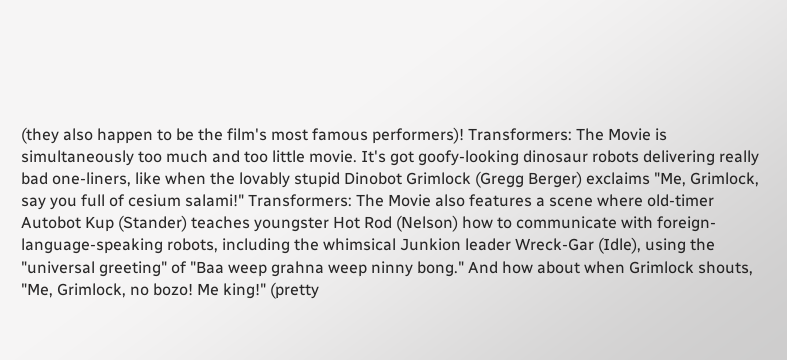(they also happen to be the film's most famous performers)! Transformers: The Movie is simultaneously too much and too little movie. It's got goofy-looking dinosaur robots delivering really bad one-liners, like when the lovably stupid Dinobot Grimlock (Gregg Berger) exclaims "Me, Grimlock, say you full of cesium salami!" Transformers: The Movie also features a scene where old-timer Autobot Kup (Stander) teaches youngster Hot Rod (Nelson) how to communicate with foreign-language-speaking robots, including the whimsical Junkion leader Wreck-Gar (Idle), using the "universal greeting" of "Baa weep grahna weep ninny bong." And how about when Grimlock shouts, "Me, Grimlock, no bozo! Me king!" (pretty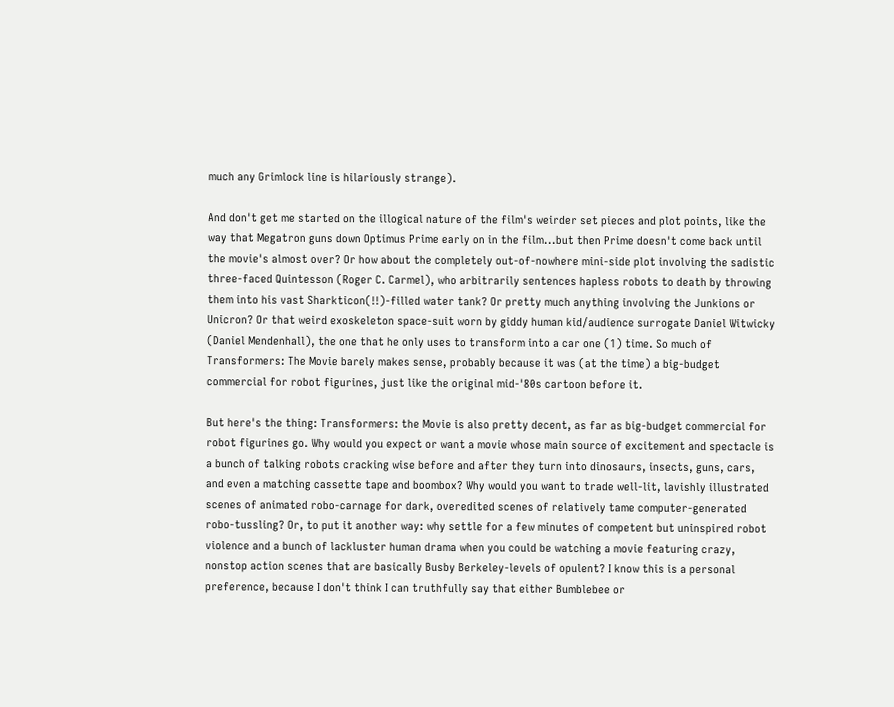much any Grimlock line is hilariously strange).

And don't get me started on the illogical nature of the film's weirder set pieces and plot points, like the way that Megatron guns down Optimus Prime early on in the film...but then Prime doesn't come back until the movie's almost over? Or how about the completely out-of-nowhere mini-side plot involving the sadistic three-faced Quintesson (Roger C. Carmel), who arbitrarily sentences hapless robots to death by throwing them into his vast Sharkticon(!!)-filled water tank? Or pretty much anything involving the Junkions or Unicron? Or that weird exoskeleton space-suit worn by giddy human kid/audience surrogate Daniel Witwicky (Daniel Mendenhall), the one that he only uses to transform into a car one (1) time. So much of Transformers: The Movie barely makes sense, probably because it was (at the time) a big-budget commercial for robot figurines, just like the original mid-'80s cartoon before it.

But here's the thing: Transformers: the Movie is also pretty decent, as far as big-budget commercial for robot figurines go. Why would you expect or want a movie whose main source of excitement and spectacle is a bunch of talking robots cracking wise before and after they turn into dinosaurs, insects, guns, cars, and even a matching cassette tape and boombox? Why would you want to trade well-lit, lavishly illustrated scenes of animated robo-carnage for dark, overedited scenes of relatively tame computer-generated robo-tussling? Or, to put it another way: why settle for a few minutes of competent but uninspired robot violence and a bunch of lackluster human drama when you could be watching a movie featuring crazy, nonstop action scenes that are basically Busby Berkeley-levels of opulent? I know this is a personal preference, because I don't think I can truthfully say that either Bumblebee or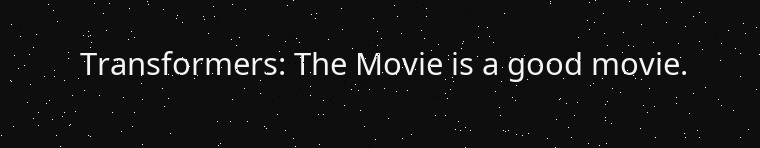Transformers: The Movie is a good movie.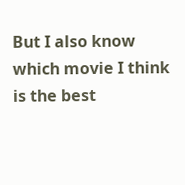But I also know which movie I think is the best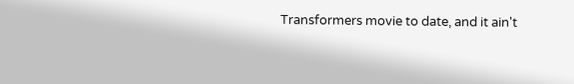Transformers movie to date, and it ain't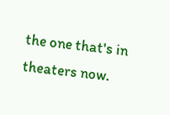the one that's in theaters now.